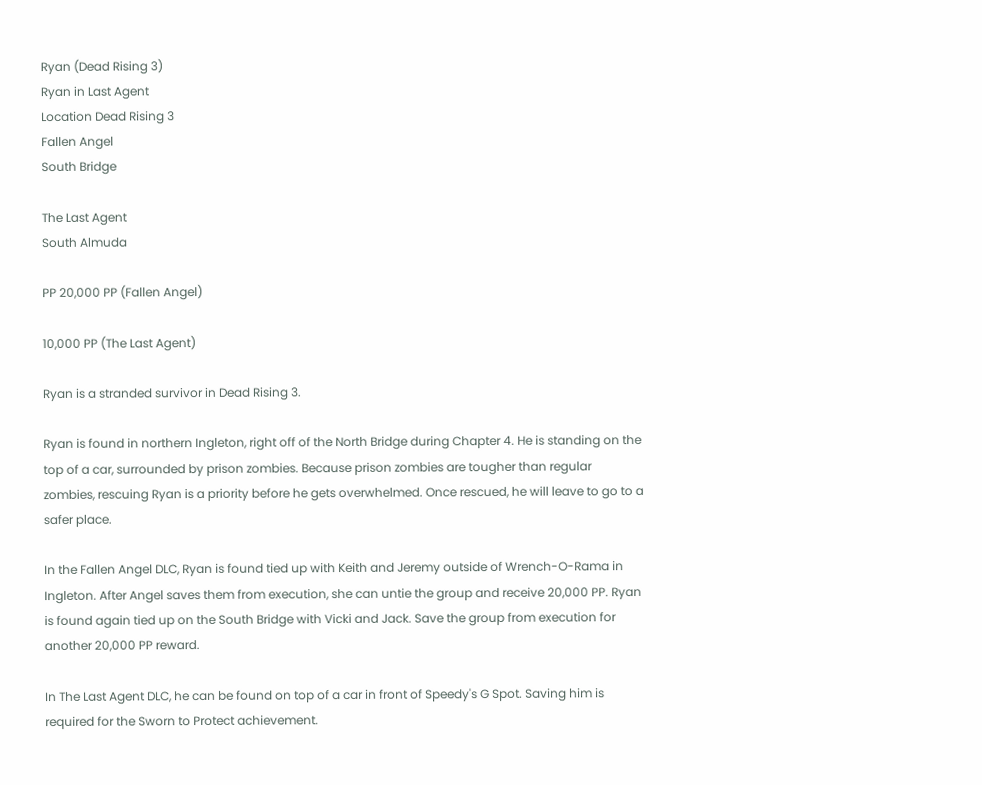Ryan (Dead Rising 3)
Ryan in Last Agent
Location Dead Rising 3
Fallen Angel
South Bridge

The Last Agent
South Almuda

PP 20,000 PP (Fallen Angel)

10,000 PP (The Last Agent)

Ryan is a stranded survivor in Dead Rising 3.

Ryan is found in northern Ingleton, right off of the North Bridge during Chapter 4. He is standing on the top of a car, surrounded by prison zombies. Because prison zombies are tougher than regular zombies, rescuing Ryan is a priority before he gets overwhelmed. Once rescued, he will leave to go to a safer place.

In the Fallen Angel DLC, Ryan is found tied up with Keith and Jeremy outside of Wrench-O-Rama in Ingleton. After Angel saves them from execution, she can untie the group and receive 20,000 PP. Ryan is found again tied up on the South Bridge with Vicki and Jack. Save the group from execution for another 20,000 PP reward.

In The Last Agent DLC, he can be found on top of a car in front of Speedy's G Spot. Saving him is required for the Sworn to Protect achievement.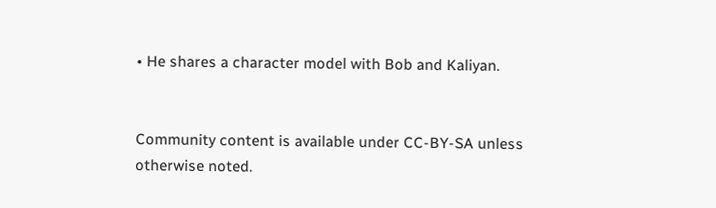• He shares a character model with Bob and Kaliyan.


Community content is available under CC-BY-SA unless otherwise noted.